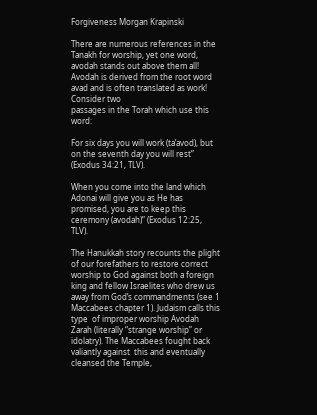Forgiveness Morgan Krapinski

There are numerous references in the Tanakh for worship, yet one word, avodah stands out above them all! Avodah is derived from the root word avad and is often translated as work! Consider two
passages in the Torah which use this word:

For six days you will work (ta’avod), but on the seventh day you will rest” (Exodus 34:21, TLV).

When you come into the land which Adonai will give you as He has promised, you are to keep this ceremony (avodah)” (Exodus 12:25, TLV).

The Hanukkah story recounts the plight of our forefathers to restore correct worship to God against both a foreign king and fellow Israelites who drew us away from God’s commandments (see 1 Maccabees chapter 1). Judaism calls this type  of improper worship Avodah Zarah (literally “strange worship” or idolatry). The Maccabees fought back valiantly against  this and eventually cleansed the Temple,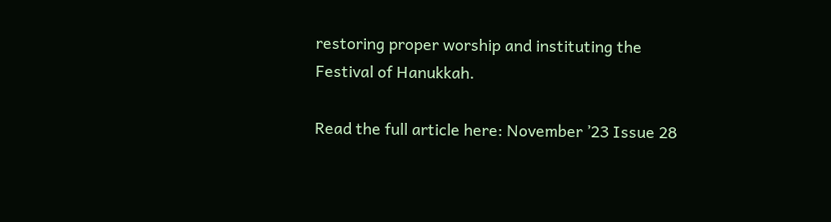restoring proper worship and instituting the Festival of Hanukkah.

Read the full article here: November ’23 Issue 28